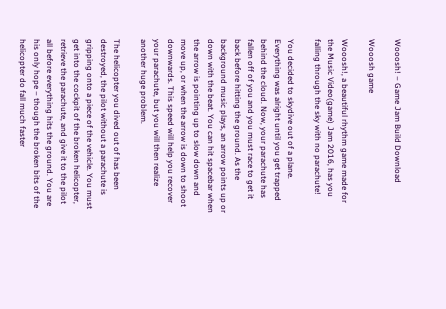Wooosh! – Game Jam Build Download

Wooosh game

Wooosh!, a beautiful rhythm game made for the Music Video(game) Jam 2016, has you falling through the sky with no parachute!

You decided to skydive out of a plane. Everything was alright until you get trapped behind the cloud. Now, your parachute has fallen off of you and you must race to get it back before hitting the ground. As the background music plays, an arrow points up or down with the beat. You can hit spacebar when the arrow is pointing up to slow down and move up, or when the arrow is down to shoot downwards. This speed will help you recover your parachute, but you will then realize another huge problem.

The helicopter you dived out of has been destroyed, the pilot without a parachute is gripping onto a piece of the vehicle. You must get into the cockpit of the broken helicopter, retrieve the parachute, and give it to the pilot all before everything hits the ground. You are his only hope – though the broken bits of the helicopter do fall much faster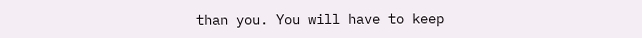than you. You will have to keep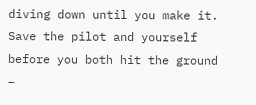diving down until you make it.  Save the pilot and yourself before you both hit the ground –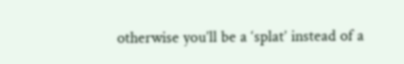otherwise you’ll be a ‘splat’ instead of a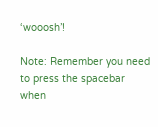‘wooosh’!

Note: Remember you need to press the spacebar when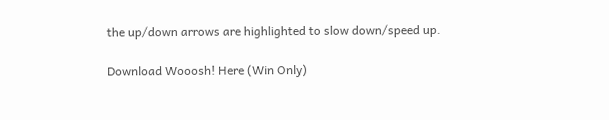the up/down arrows are highlighted to slow down/speed up.

Download Wooosh! Here (Win Only)